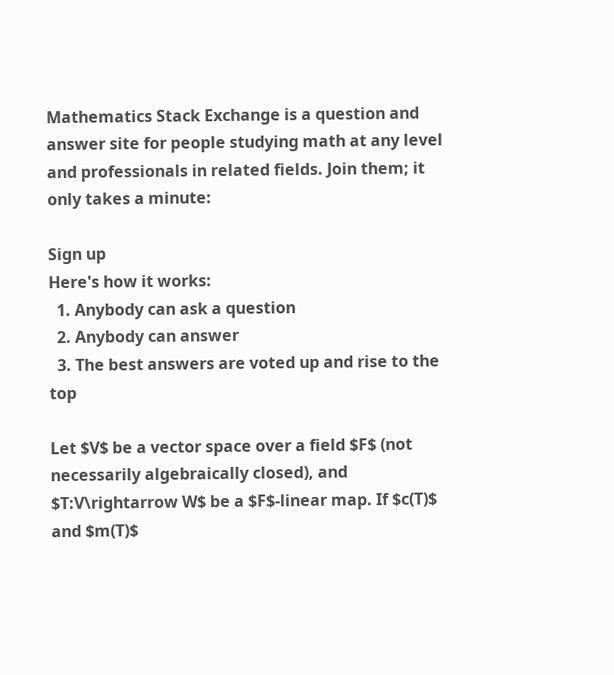Mathematics Stack Exchange is a question and answer site for people studying math at any level and professionals in related fields. Join them; it only takes a minute:

Sign up
Here's how it works:
  1. Anybody can ask a question
  2. Anybody can answer
  3. The best answers are voted up and rise to the top

Let $V$ be a vector space over a field $F$ (not necessarily algebraically closed), and $T:V\rightarrow W$ be a $F$-linear map. If $c(T)$ and $m(T)$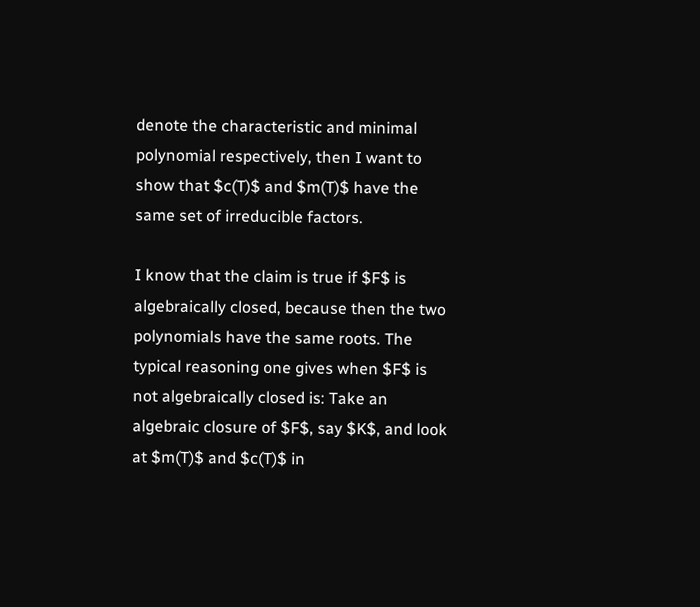denote the characteristic and minimal polynomial respectively, then I want to show that $c(T)$ and $m(T)$ have the same set of irreducible factors.

I know that the claim is true if $F$ is algebraically closed, because then the two polynomials have the same roots. The typical reasoning one gives when $F$ is not algebraically closed is: Take an algebraic closure of $F$, say $K$, and look at $m(T)$ and $c(T)$ in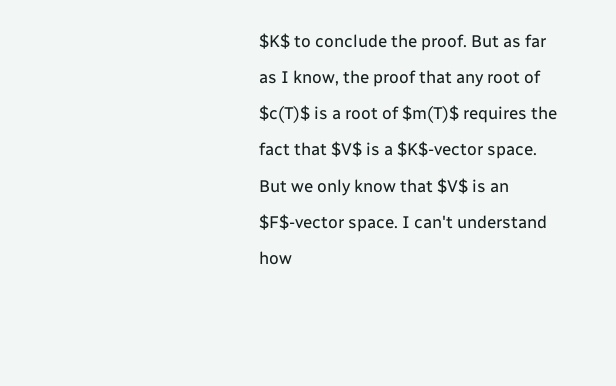$K$ to conclude the proof. But as far as I know, the proof that any root of $c(T)$ is a root of $m(T)$ requires the fact that $V$ is a $K$-vector space. But we only know that $V$ is an $F$-vector space. I can't understand how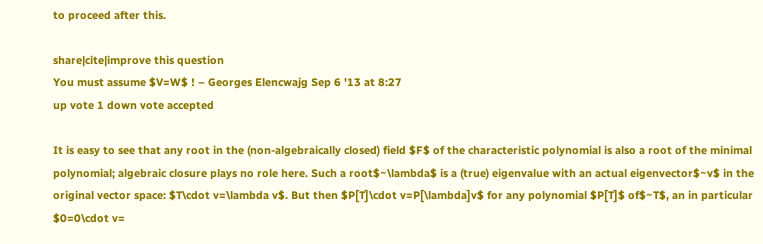to proceed after this.

share|cite|improve this question
You must assume $V=W$ ! – Georges Elencwajg Sep 6 '13 at 8:27
up vote 1 down vote accepted

It is easy to see that any root in the (non-algebraically closed) field $F$ of the characteristic polynomial is also a root of the minimal polynomial; algebraic closure plays no role here. Such a root$~\lambda$ is a (true) eigenvalue with an actual eigenvector$~v$ in the original vector space: $T\cdot v=\lambda v$. But then $P[T]\cdot v=P[\lambda]v$ for any polynomial $P[T]$ of$~T$, an in particular $0=0\cdot v=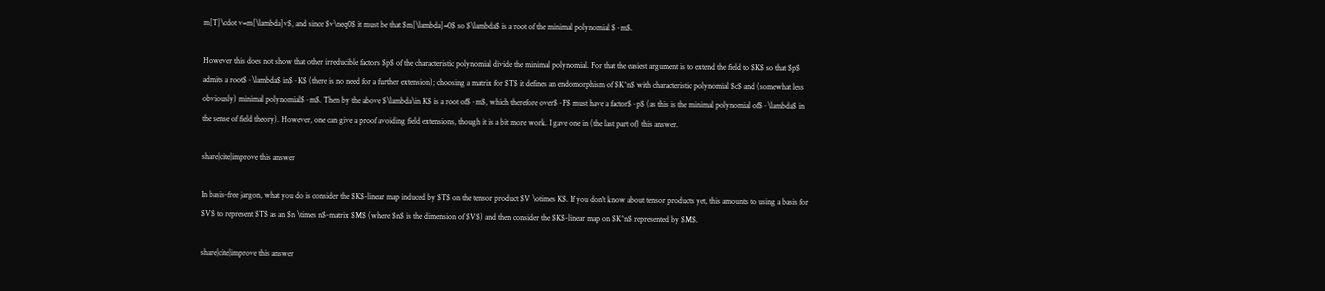m[T]\cdot v=m[\lambda]v$, and since $v\neq0$ it must be that $m[\lambda]=0$ so $\lambda$ is a root of the minimal polynomial $~m$.

However this does not show that other irreducible factors $p$ of the characteristic polynomial divide the minimal polynomial. For that the easiest argument is to extend the field to $K$ so that $p$ admits a root$~\lambda$ in$~K$ (there is no need for a further extension); choosing a matrix for $T$ it defines an endomorphism of $K^n$ with characteristic polynomial $c$ and (somewhat less obviously) minimal polynomial$~m$. Then by the above $\lambda\in K$ is a root of$~m$, which therefore over$~F$ must have a factor$~p$ (as this is the minimal polynomial of$~\lambda$ in the sense of field theory). However, one can give a proof avoiding field extensions, though it is a bit more work. I gave one in (the last part of) this answer.

share|cite|improve this answer

In basis-free jargon, what you do is consider the $K$-linear map induced by $T$ on the tensor product $V \otimes K$. If you don't know about tensor products yet, this amounts to using a basis for $V$ to represent $T$ as an $n \times n$-matrix $M$ (where $n$ is the dimension of $V$) and then consider the $K$-linear map on $K^n$ represented by $M$.

share|cite|improve this answer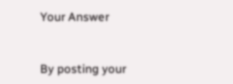Your Answer


By posting your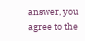answer, you agree to the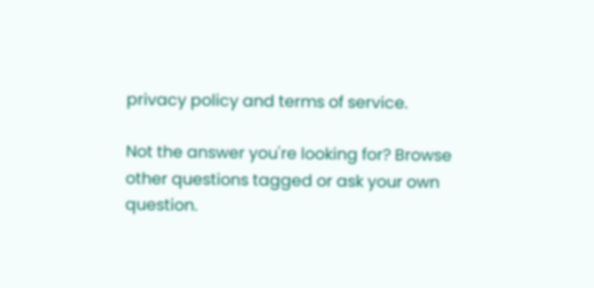privacy policy and terms of service.

Not the answer you're looking for? Browse other questions tagged or ask your own question.